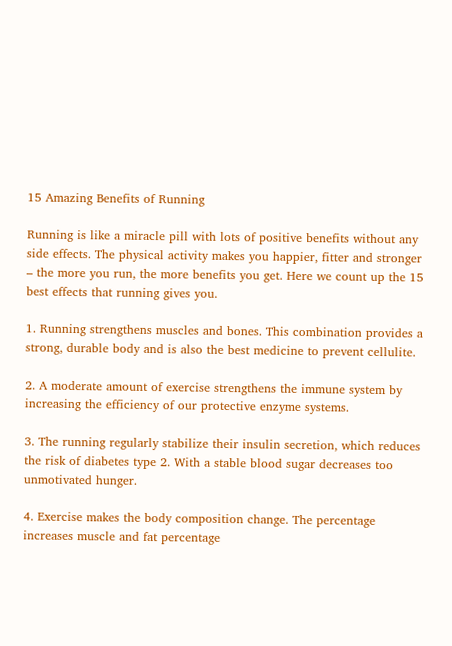15 Amazing Benefits of Running

Running is like a miracle pill with lots of positive benefits without any side effects. The physical activity makes you happier, fitter and stronger – the more you run, the more benefits you get. Here we count up the 15 best effects that running gives you.

1. Running strengthens muscles and bones. This combination provides a strong, durable body and is also the best medicine to prevent cellulite.

2. A moderate amount of exercise strengthens the immune system by increasing the efficiency of our protective enzyme systems.

3. The running regularly stabilize their insulin secretion, which reduces the risk of diabetes type 2. With a stable blood sugar decreases too unmotivated hunger.

4. Exercise makes the body composition change. The percentage increases muscle and fat percentage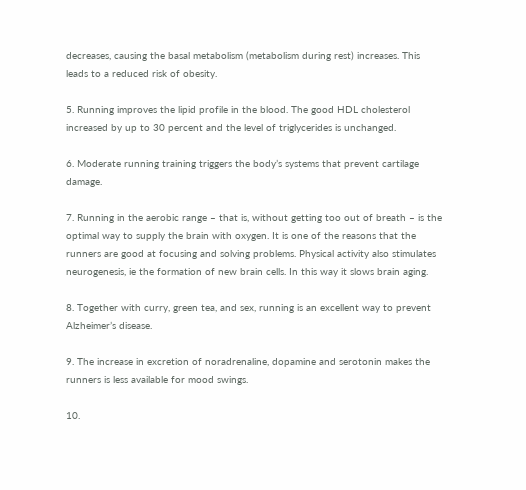decreases, causing the basal metabolism (metabolism during rest) increases. This leads to a reduced risk of obesity.

5. Running improves the lipid profile in the blood. The good HDL cholesterol increased by up to 30 percent and the level of triglycerides is unchanged.

6. Moderate running training triggers the body’s systems that prevent cartilage damage.

7. Running in the aerobic range – that is, without getting too out of breath – is the optimal way to supply the brain with oxygen. It is one of the reasons that the runners are good at focusing and solving problems. Physical activity also stimulates neurogenesis, ie the formation of new brain cells. In this way it slows brain aging.

8. Together with curry, green tea, and sex, running is an excellent way to prevent Alzheimer’s disease.

9. The increase in excretion of noradrenaline, dopamine and serotonin makes the runners is less available for mood swings.

10.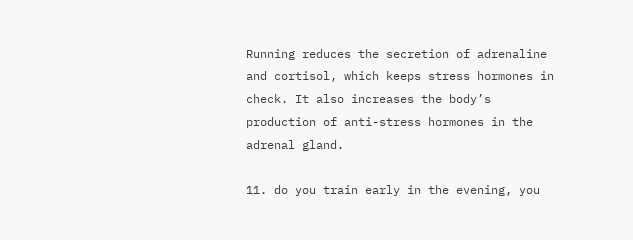Running reduces the secretion of adrenaline and cortisol, which keeps stress hormones in check. It also increases the body’s production of anti-stress hormones in the adrenal gland.

11. do you train early in the evening, you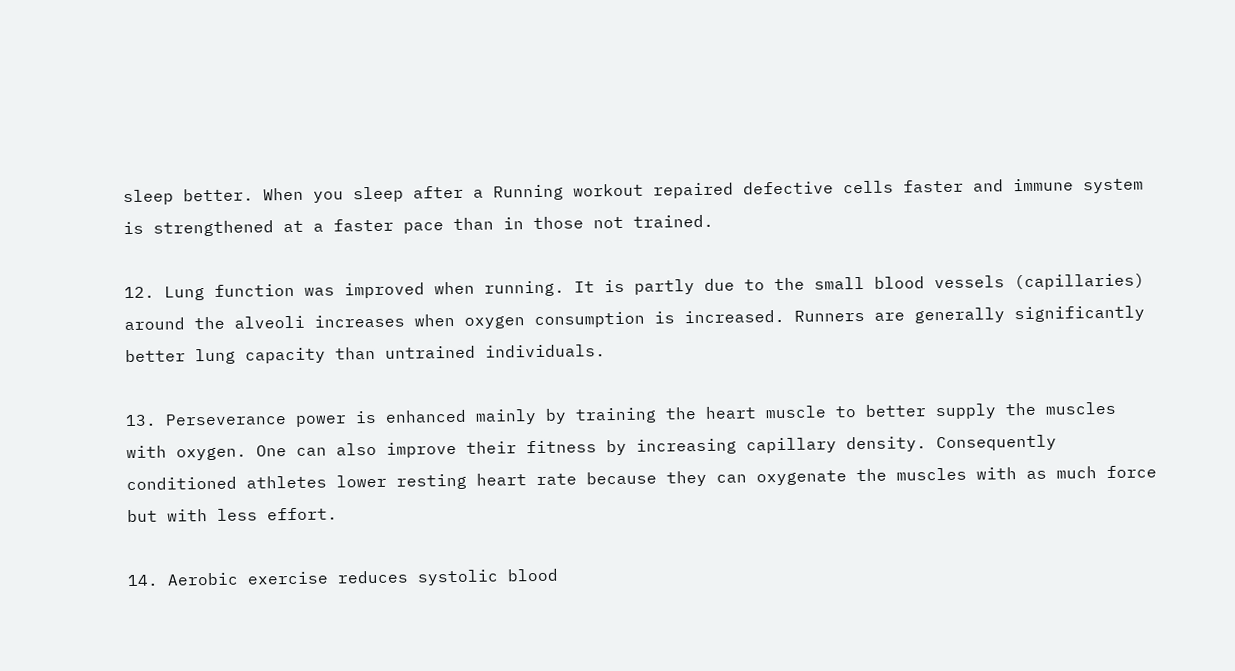sleep better. When you sleep after a Running workout repaired defective cells faster and immune system is strengthened at a faster pace than in those not trained.

12. Lung function was improved when running. It is partly due to the small blood vessels (capillaries) around the alveoli increases when oxygen consumption is increased. Runners are generally significantly better lung capacity than untrained individuals.

13. Perseverance power is enhanced mainly by training the heart muscle to better supply the muscles with oxygen. One can also improve their fitness by increasing capillary density. Consequently conditioned athletes lower resting heart rate because they can oxygenate the muscles with as much force but with less effort.

14. Aerobic exercise reduces systolic blood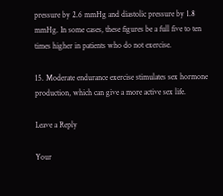pressure by 2.6 mmHg and diastolic pressure by 1.8 mmHg. In some cases, these figures be a full five to ten times higher in patients who do not exercise.

15. Moderate endurance exercise stimulates sex hormone production, which can give a more active sex life.

Leave a Reply

Your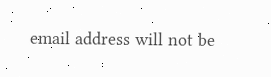email address will not be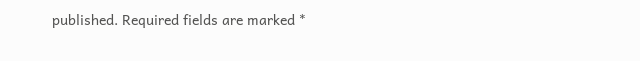published. Required fields are marked *